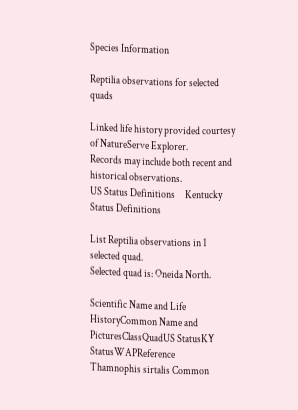Species Information

Reptilia observations for selected quads

Linked life history provided courtesy of NatureServe Explorer.
Records may include both recent and historical observations.
US Status Definitions     Kentucky Status Definitions

List Reptilia observations in 1 selected quad.
Selected quad is: Oneida North.

Scientific Name and Life HistoryCommon Name and PicturesClassQuadUS StatusKY StatusWAPReference
Thamnophis sirtalis Common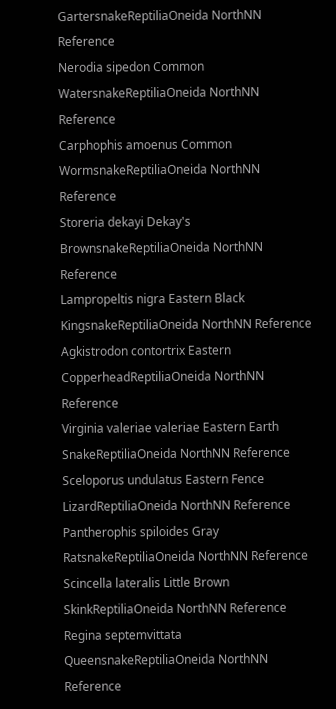GartersnakeReptiliaOneida NorthNN Reference
Nerodia sipedon Common WatersnakeReptiliaOneida NorthNN Reference
Carphophis amoenus Common WormsnakeReptiliaOneida NorthNN Reference
Storeria dekayi Dekay's BrownsnakeReptiliaOneida NorthNN Reference
Lampropeltis nigra Eastern Black KingsnakeReptiliaOneida NorthNN Reference
Agkistrodon contortrix Eastern CopperheadReptiliaOneida NorthNN Reference
Virginia valeriae valeriae Eastern Earth SnakeReptiliaOneida NorthNN Reference
Sceloporus undulatus Eastern Fence LizardReptiliaOneida NorthNN Reference
Pantherophis spiloides Gray RatsnakeReptiliaOneida NorthNN Reference
Scincella lateralis Little Brown SkinkReptiliaOneida NorthNN Reference
Regina septemvittata QueensnakeReptiliaOneida NorthNN Reference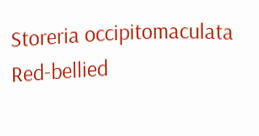Storeria occipitomaculata Red-bellied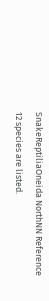SnakeReptiliaOneida NorthNN Reference
12 species are listed.